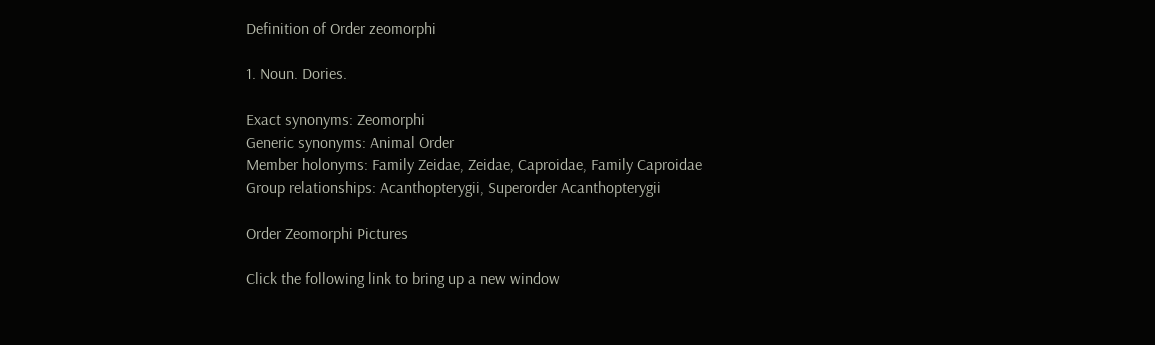Definition of Order zeomorphi

1. Noun. Dories.

Exact synonyms: Zeomorphi
Generic synonyms: Animal Order
Member holonyms: Family Zeidae, Zeidae, Caproidae, Family Caproidae
Group relationships: Acanthopterygii, Superorder Acanthopterygii

Order Zeomorphi Pictures

Click the following link to bring up a new window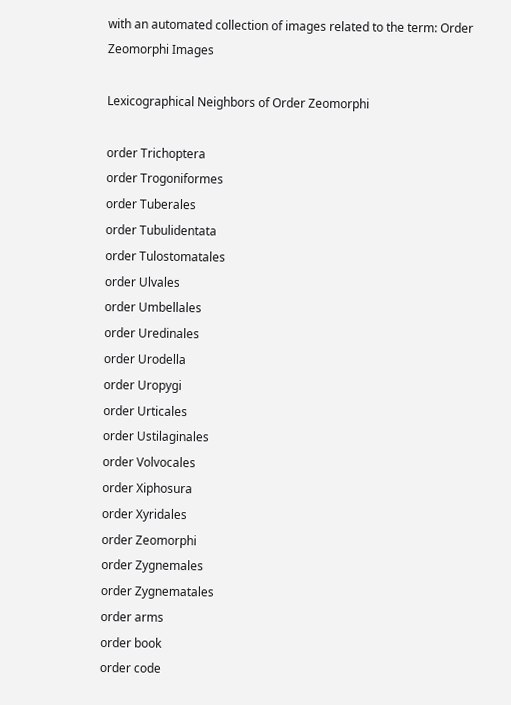with an automated collection of images related to the term: Order Zeomorphi Images

Lexicographical Neighbors of Order Zeomorphi

order Trichoptera
order Trogoniformes
order Tuberales
order Tubulidentata
order Tulostomatales
order Ulvales
order Umbellales
order Uredinales
order Urodella
order Uropygi
order Urticales
order Ustilaginales
order Volvocales
order Xiphosura
order Xyridales
order Zeomorphi
order Zygnemales
order Zygnematales
order arms
order book
order code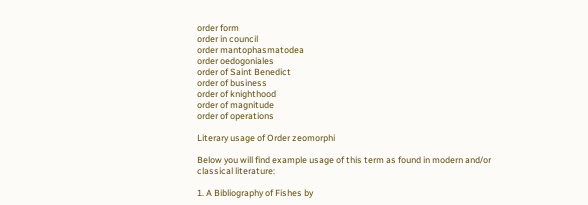order form
order in council
order mantophasmatodea
order oedogoniales
order of Saint Benedict
order of business
order of knighthood
order of magnitude
order of operations

Literary usage of Order zeomorphi

Below you will find example usage of this term as found in modern and/or classical literature:

1. A Bibliography of Fishes by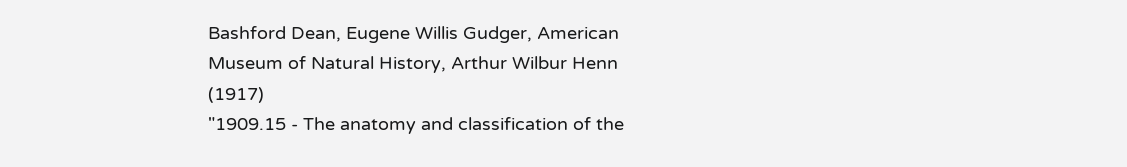Bashford Dean, Eugene Willis Gudger, American Museum of Natural History, Arthur Wilbur Henn (1917)
"1909.15 - The anatomy and classification of the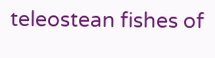teleostean fishes of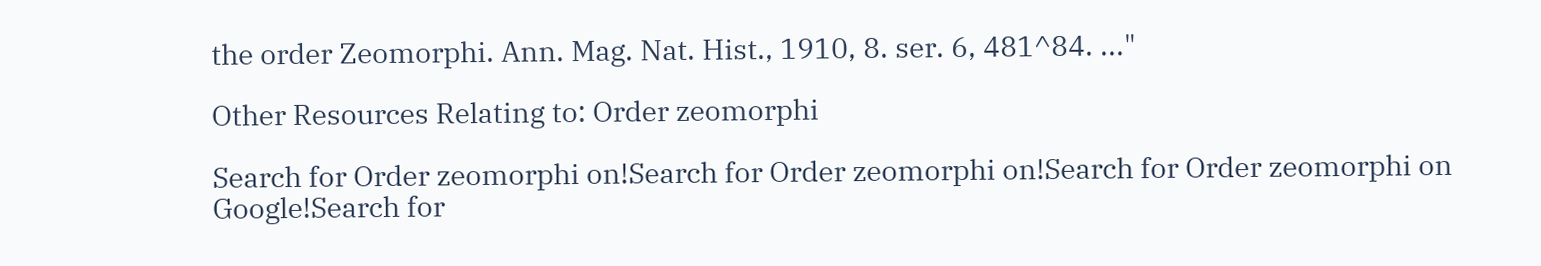the order Zeomorphi. Ann. Mag. Nat. Hist., 1910, 8. ser. 6, 481^84. ..."

Other Resources Relating to: Order zeomorphi

Search for Order zeomorphi on!Search for Order zeomorphi on!Search for Order zeomorphi on Google!Search for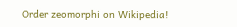Order zeomorphi on Wikipedia!